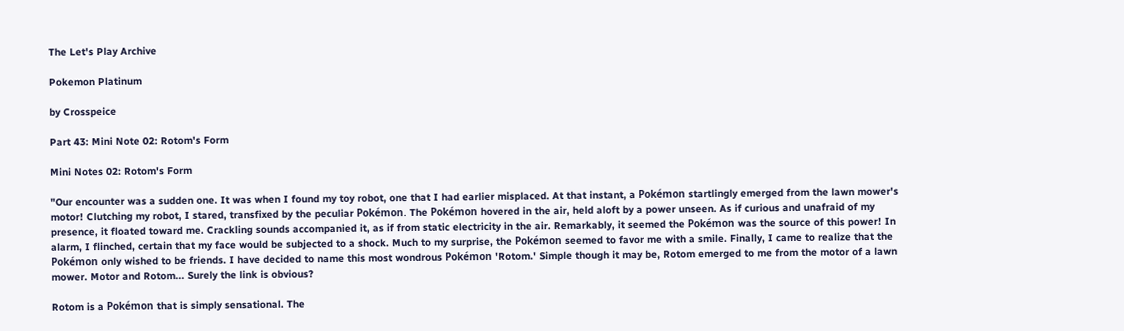The Let's Play Archive

Pokemon Platinum

by Crosspeice

Part 43: Mini Note 02: Rotom's Form

Mini Notes 02: Rotom's Form

"Our encounter was a sudden one. It was when I found my toy robot, one that I had earlier misplaced. At that instant, a Pokémon startlingly emerged from the lawn mower's motor! Clutching my robot, I stared, transfixed by the peculiar Pokémon. The Pokémon hovered in the air, held aloft by a power unseen. As if curious and unafraid of my presence, it floated toward me. Crackling sounds accompanied it, as if from static electricity in the air. Remarkably, it seemed the Pokémon was the source of this power! In alarm, I flinched, certain that my face would be subjected to a shock. Much to my surprise, the Pokémon seemed to favor me with a smile. Finally, I came to realize that the Pokémon only wished to be friends. I have decided to name this most wondrous Pokémon 'Rotom.' Simple though it may be, Rotom emerged to me from the motor of a lawn mower. Motor and Rotom... Surely the link is obvious?

Rotom is a Pokémon that is simply sensational. The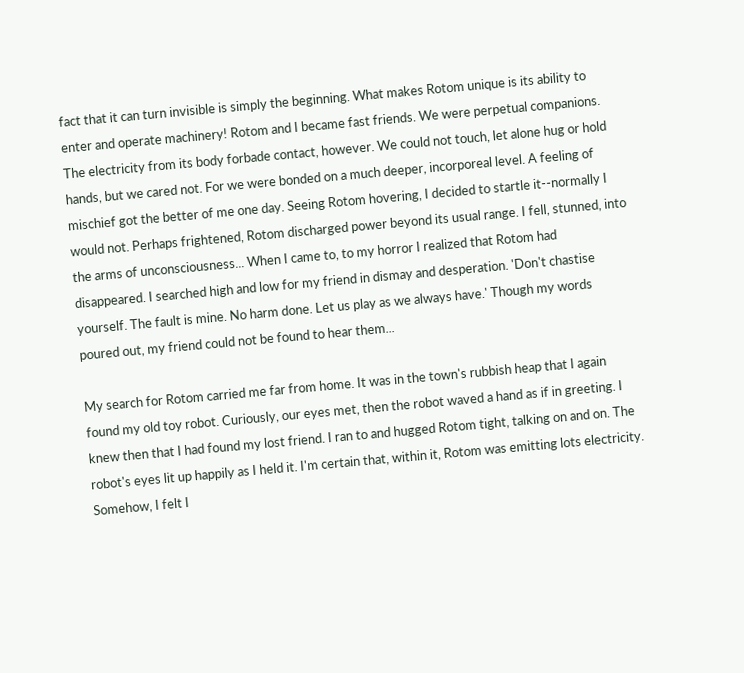fact that it can turn invisible is simply the beginning. What makes Rotom unique is its ability to enter and operate machinery! Rotom and I became fast friends. We were perpetual companions. The electricity from its body forbade contact, however. We could not touch, let alone hug or hold hands, but we cared not. For we were bonded on a much deeper, incorporeal level. A feeling of mischief got the better of me one day. Seeing Rotom hovering, I decided to startle it--normally I would not. Perhaps frightened, Rotom discharged power beyond its usual range. I fell, stunned, into the arms of unconsciousness... When I came to, to my horror I realized that Rotom had disappeared. I searched high and low for my friend in dismay and desperation. 'Don't chastise yourself. The fault is mine. No harm done. Let us play as we always have.' Though my words poured out, my friend could not be found to hear them...

My search for Rotom carried me far from home. It was in the town's rubbish heap that I again found my old toy robot. Curiously, our eyes met, then the robot waved a hand as if in greeting. I knew then that I had found my lost friend. I ran to and hugged Rotom tight, talking on and on. The robot's eyes lit up happily as I held it. I'm certain that, within it, Rotom was emitting lots electricity. Somehow, I felt I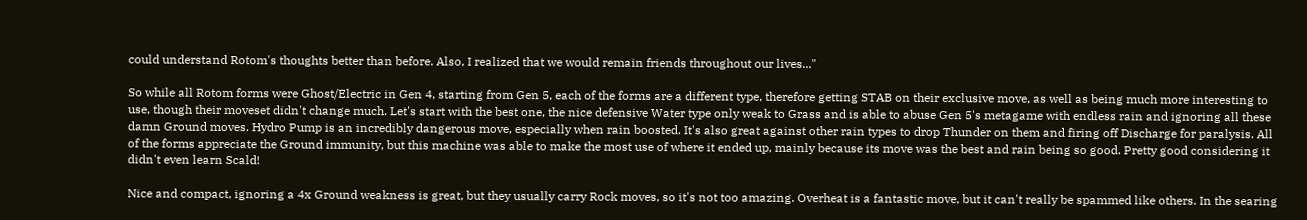could understand Rotom's thoughts better than before. Also, I realized that we would remain friends throughout our lives..."

So while all Rotom forms were Ghost/Electric in Gen 4, starting from Gen 5, each of the forms are a different type, therefore getting STAB on their exclusive move, as well as being much more interesting to use, though their moveset didn't change much. Let's start with the best one, the nice defensive Water type only weak to Grass and is able to abuse Gen 5's metagame with endless rain and ignoring all these damn Ground moves. Hydro Pump is an incredibly dangerous move, especially when rain boosted. It's also great against other rain types to drop Thunder on them and firing off Discharge for paralysis. All of the forms appreciate the Ground immunity, but this machine was able to make the most use of where it ended up, mainly because its move was the best and rain being so good. Pretty good considering it didn't even learn Scald!

Nice and compact, ignoring a 4x Ground weakness is great, but they usually carry Rock moves, so it's not too amazing. Overheat is a fantastic move, but it can't really be spammed like others. In the searing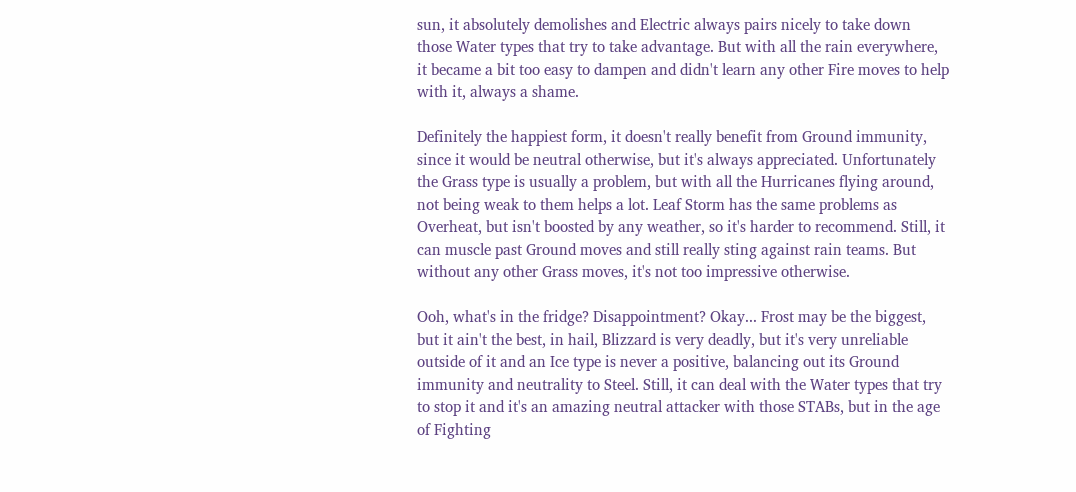sun, it absolutely demolishes and Electric always pairs nicely to take down those Water types that try to take advantage. But with all the rain everywhere, it became a bit too easy to dampen and didn't learn any other Fire moves to help with it, always a shame.

Definitely the happiest form, it doesn't really benefit from Ground immunity, since it would be neutral otherwise, but it's always appreciated. Unfortunately the Grass type is usually a problem, but with all the Hurricanes flying around, not being weak to them helps a lot. Leaf Storm has the same problems as Overheat, but isn't boosted by any weather, so it's harder to recommend. Still, it can muscle past Ground moves and still really sting against rain teams. But without any other Grass moves, it's not too impressive otherwise.

Ooh, what's in the fridge? Disappointment? Okay... Frost may be the biggest, but it ain't the best, in hail, Blizzard is very deadly, but it's very unreliable outside of it and an Ice type is never a positive, balancing out its Ground immunity and neutrality to Steel. Still, it can deal with the Water types that try to stop it and it's an amazing neutral attacker with those STABs, but in the age of Fighting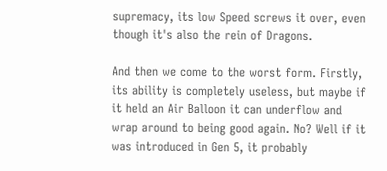supremacy, its low Speed screws it over, even though it's also the rein of Dragons.

And then we come to the worst form. Firstly, its ability is completely useless, but maybe if it held an Air Balloon it can underflow and wrap around to being good again. No? Well if it was introduced in Gen 5, it probably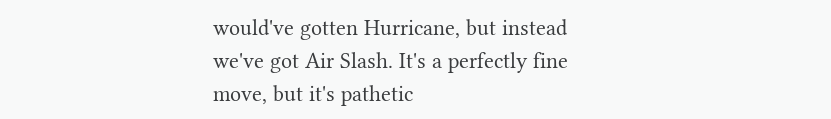would've gotten Hurricane, but instead we've got Air Slash. It's a perfectly fine move, but it's pathetic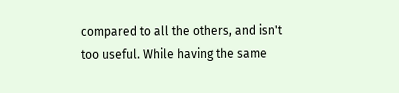compared to all the others, and isn't too useful. While having the same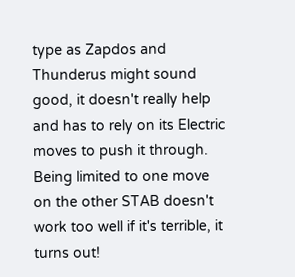type as Zapdos and Thunderus might sound good, it doesn't really help and has to rely on its Electric moves to push it through. Being limited to one move on the other STAB doesn't work too well if it's terrible, it turns out!